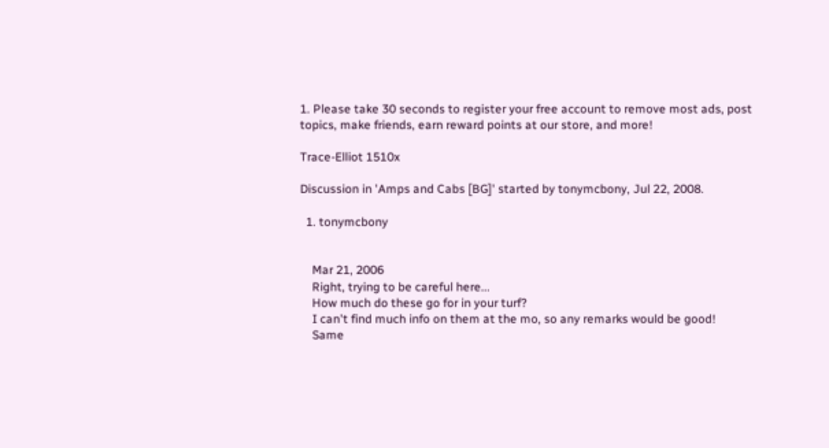1. Please take 30 seconds to register your free account to remove most ads, post topics, make friends, earn reward points at our store, and more!

Trace-Elliot 1510x

Discussion in 'Amps and Cabs [BG]' started by tonymcbony, Jul 22, 2008.

  1. tonymcbony


    Mar 21, 2006
    Right, trying to be careful here...
    How much do these go for in your turf?
    I can't find much info on them at the mo, so any remarks would be good!
    Same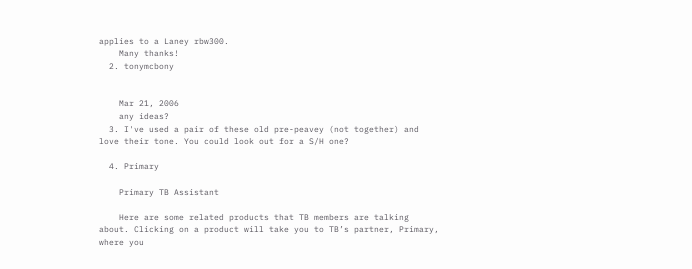applies to a Laney rbw300.
    Many thanks!
  2. tonymcbony


    Mar 21, 2006
    any ideas?
  3. I've used a pair of these old pre-peavey (not together) and love their tone. You could look out for a S/H one?

  4. Primary

    Primary TB Assistant

    Here are some related products that TB members are talking about. Clicking on a product will take you to TB’s partner, Primary, where you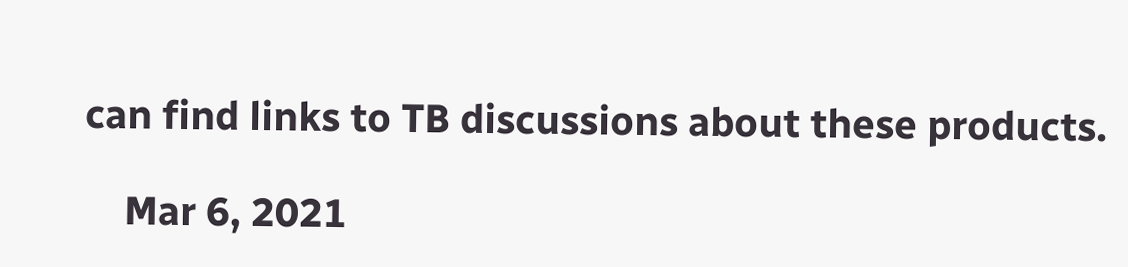can find links to TB discussions about these products.

    Mar 6, 2021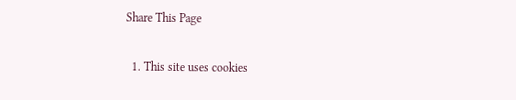Share This Page

  1. This site uses cookies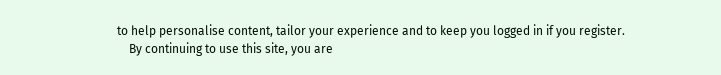to help personalise content, tailor your experience and to keep you logged in if you register.
    By continuing to use this site, you are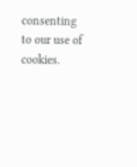consenting to our use of cookies.